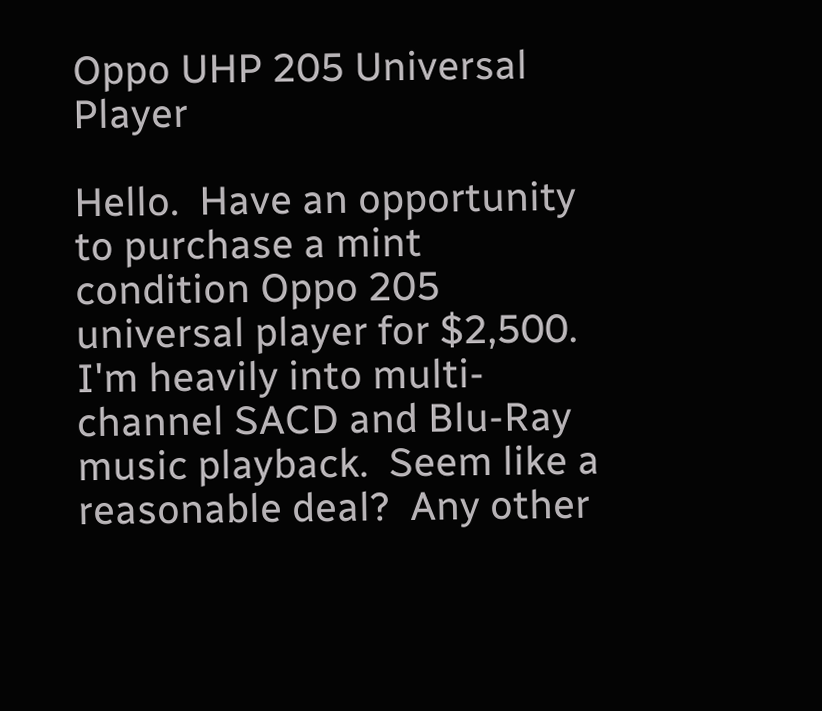Oppo UHP 205 Universal Player

Hello.  Have an opportunity to purchase a mint condition Oppo 205 universal player for $2,500.  I'm heavily into multi-channel SACD and Blu-Ray music playback.  Seem like a reasonable deal?  Any other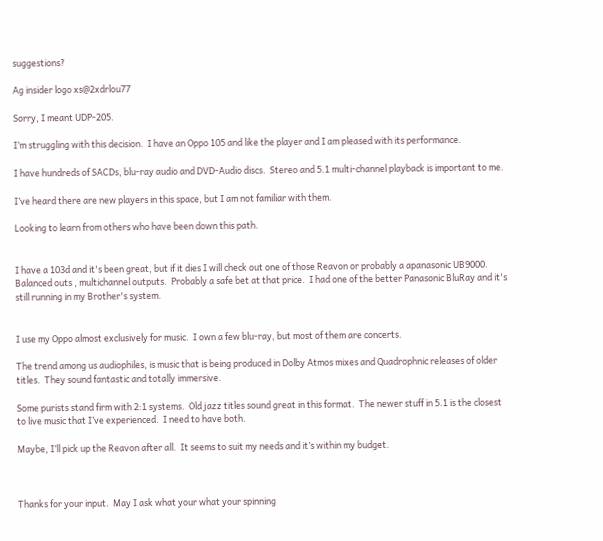suggestions?

Ag insider logo xs@2xdrlou77

Sorry, I meant UDP-205.

I’m struggling with this decision.  I have an Oppo 105 and like the player and I am pleased with its performance.

I have hundreds of SACDs, blu-ray audio and DVD-Audio discs.  Stereo and 5.1 multi-channel playback is important to me.

I’ve heard there are new players in this space, but I am not familiar with them.

Looking to learn from others who have been down this path.


I have a 103d and it's been great, but if it dies I will check out one of those Reavon or probably a apanasonic UB9000.  Balanced outs , multichannel outputs.  Probably a safe bet at that price.  I had one of the better Panasonic BluRay and it's still running in my Brother's system.


I use my Oppo almost exclusively for music.  I own a few blu-ray, but most of them are concerts.

The trend among us audiophiles, is music that is being produced in Dolby Atmos mixes and Quadrophnic releases of older titles.  They sound fantastic and totally immersive.

Some purists stand firm with 2:1 systems.  Old jazz titles sound great in this format.  The newer stuff in 5.1 is the closest to live music that I’ve experienced.  I need to have both.

Maybe, I’ll pick up the Reavon after all.  It seems to suit my needs and it’s within my budget.



Thanks for your input.  May I ask what your what your spinning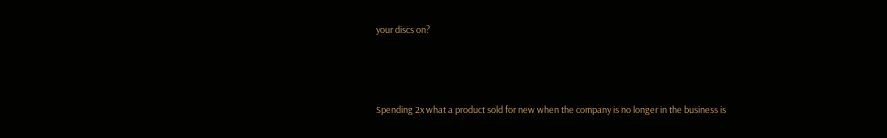your discs on?



Spending 2x what a product sold for new when the company is no longer in the business is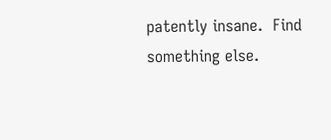patently insane.  Find something else.